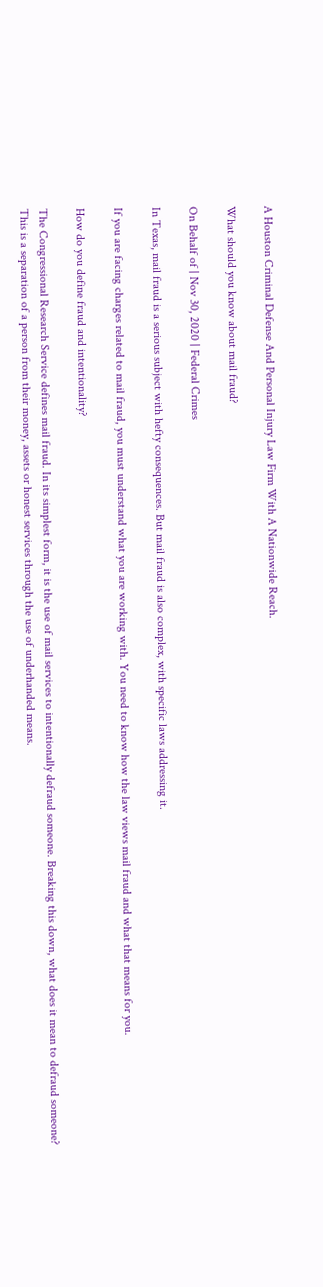A Houston Criminal Defense And Personal Injury Law Firm With A Nationwide Reach.

What should you know about mail fraud?

On Behalf of | Nov 30, 2020 | Federal Crimes

In Texas, mail fraud is a serious subject with hefty consequences. But mail fraud is also complex, with specific laws addressing it.

If you are facing charges related to mail fraud, you must understand what you are working with. You need to know how the law views mail fraud and what that means for you.

How do you define fraud and intentionality?

The Congressional Research Service defines mail fraud. In its simplest form, it is the use of mail services to intentionally defraud someone. Breaking this down, what does it mean to defraud someone? This is a separation of a person from their money, assets or honest services through the use of underhanded means.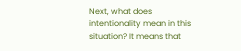Next, what does intentionality mean in this situation? It means that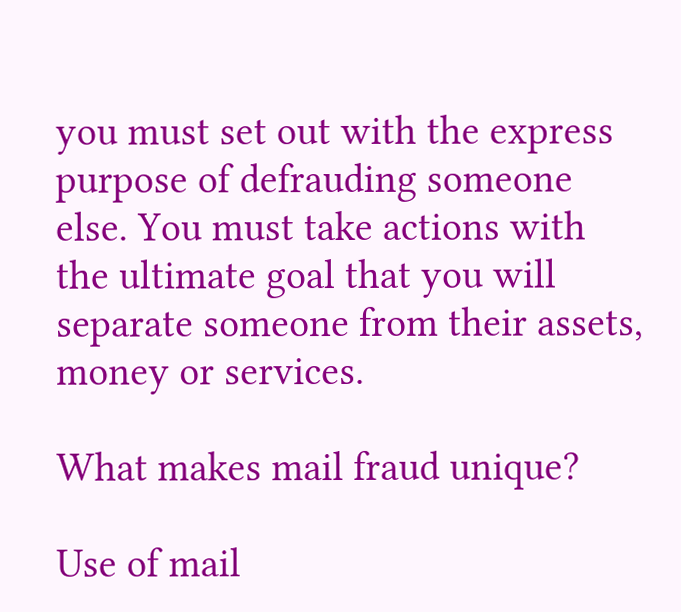you must set out with the express purpose of defrauding someone else. You must take actions with the ultimate goal that you will separate someone from their assets, money or services.

What makes mail fraud unique?

Use of mail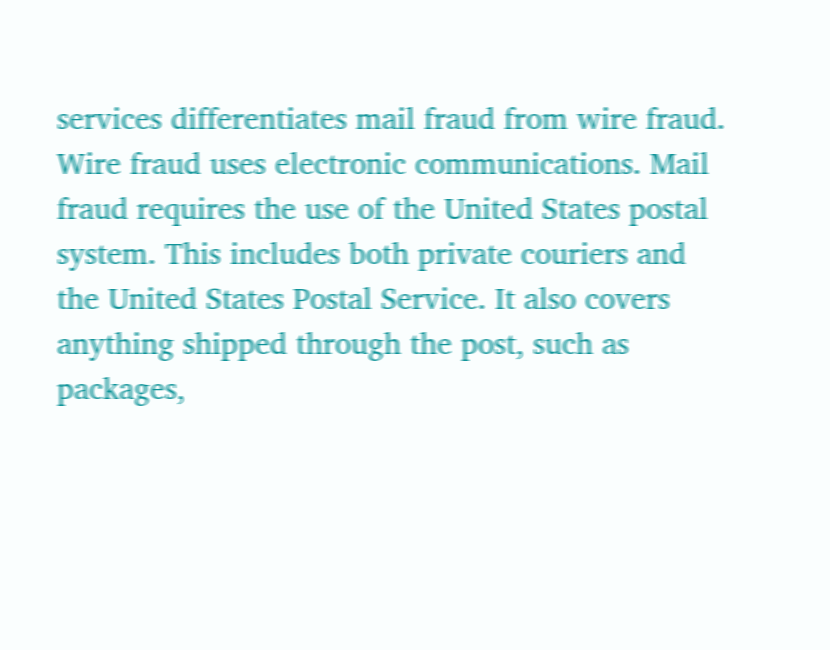services differentiates mail fraud from wire fraud. Wire fraud uses electronic communications. Mail fraud requires the use of the United States postal system. This includes both private couriers and the United States Postal Service. It also covers anything shipped through the post, such as packages,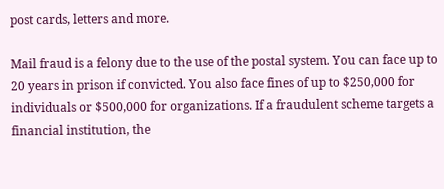post cards, letters and more.

Mail fraud is a felony due to the use of the postal system. You can face up to 20 years in prison if convicted. You also face fines of up to $250,000 for individuals or $500,000 for organizations. If a fraudulent scheme targets a financial institution, the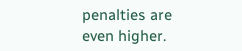penalties are even higher.